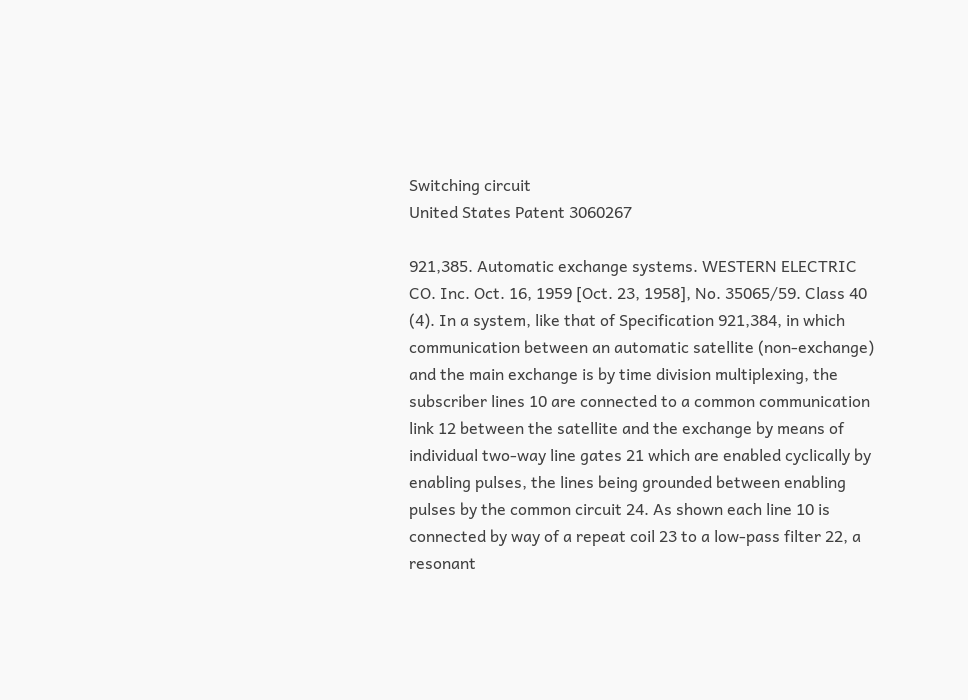Switching circuit
United States Patent 3060267

921,385. Automatic exchange systems. WESTERN ELECTRIC CO. Inc. Oct. 16, 1959 [Oct. 23, 1958], No. 35065/59. Class 40 (4). In a system, like that of Specification 921,384, in which communication between an automatic satellite (non-exchange) and the main exchange is by time division multiplexing, the subscriber lines 10 are connected to a common communication link 12 between the satellite and the exchange by means of individual two-way line gates 21 which are enabled cyclically by enabling pulses, the lines being grounded between enabling pulses by the common circuit 24. As shown each line 10 is connected by way of a repeat coil 23 to a low-pass filter 22, a resonant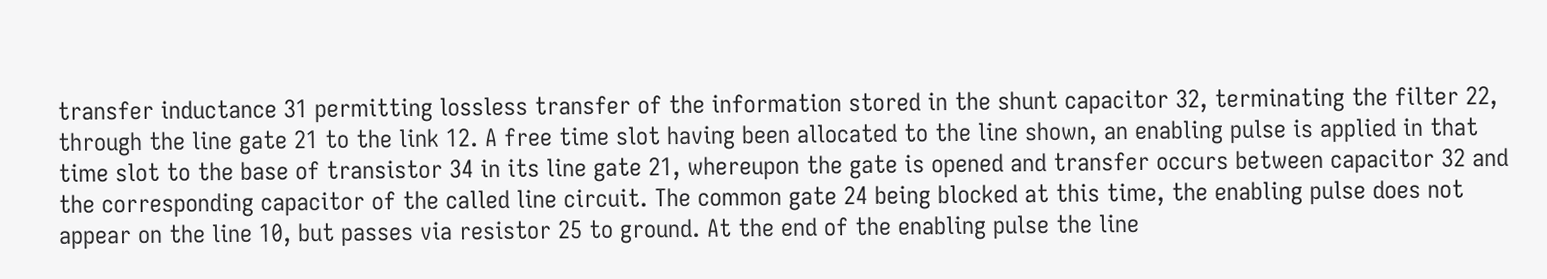transfer inductance 31 permitting lossless transfer of the information stored in the shunt capacitor 32, terminating the filter 22, through the line gate 21 to the link 12. A free time slot having been allocated to the line shown, an enabling pulse is applied in that time slot to the base of transistor 34 in its line gate 21, whereupon the gate is opened and transfer occurs between capacitor 32 and the corresponding capacitor of the called line circuit. The common gate 24 being blocked at this time, the enabling pulse does not appear on the line 10, but passes via resistor 25 to ground. At the end of the enabling pulse the line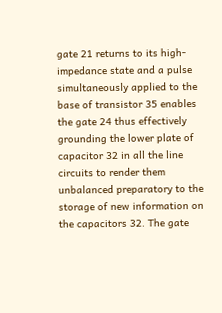gate 21 returns to its high-impedance state and a pulse simultaneously applied to the base of transistor 35 enables the gate 24 thus effectively grounding the lower plate of capacitor 32 in all the line circuits to render them unbalanced preparatory to the storage of new information on the capacitors 32. The gate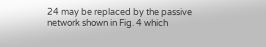24 may be replaced by the passive network shown in Fig. 4 which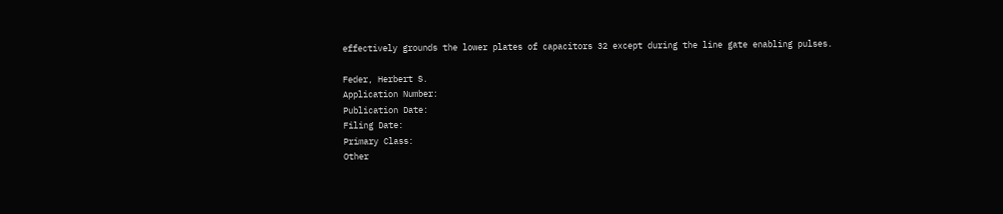effectively grounds the lower plates of capacitors 32 except during the line gate enabling pulses.

Feder, Herbert S.
Application Number:
Publication Date:
Filing Date:
Primary Class:
Other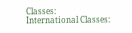Classes:
International Classes: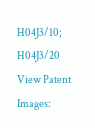H04J3/10; H04J3/20
View Patent Images: